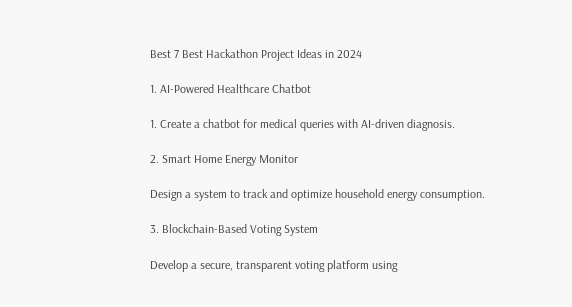Best 7 Best Hackathon Project Ideas in 2024

1. AI-Powered Healthcare Chatbot

1. Create a chatbot for medical queries with AI-driven diagnosis.

2. Smart Home Energy Monitor

Design a system to track and optimize household energy consumption.

3. Blockchain-Based Voting System

Develop a secure, transparent voting platform using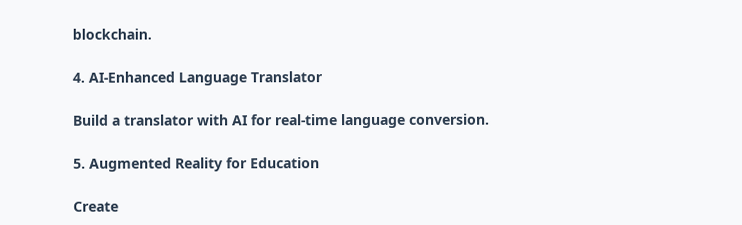blockchain.

4. AI-Enhanced Language Translator

Build a translator with AI for real-time language conversion.

5. Augmented Reality for Education

Create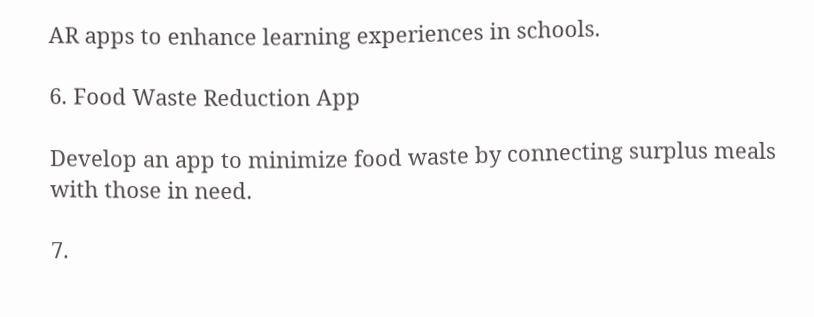AR apps to enhance learning experiences in schools.

6. Food Waste Reduction App

Develop an app to minimize food waste by connecting surplus meals with those in need.

7.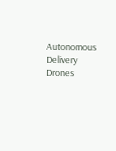Autonomous Delivery Drones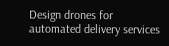Design drones for automated delivery services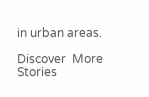in urban areas.

Discover  More Stories